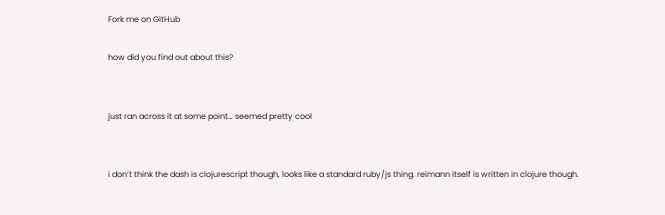Fork me on GitHub

how did you find out about this?


just ran across it at some point… seemed pretty cool


i don’t think the dash is clojurescript though, looks like a standard ruby/js thing. reimann itself is written in clojure though.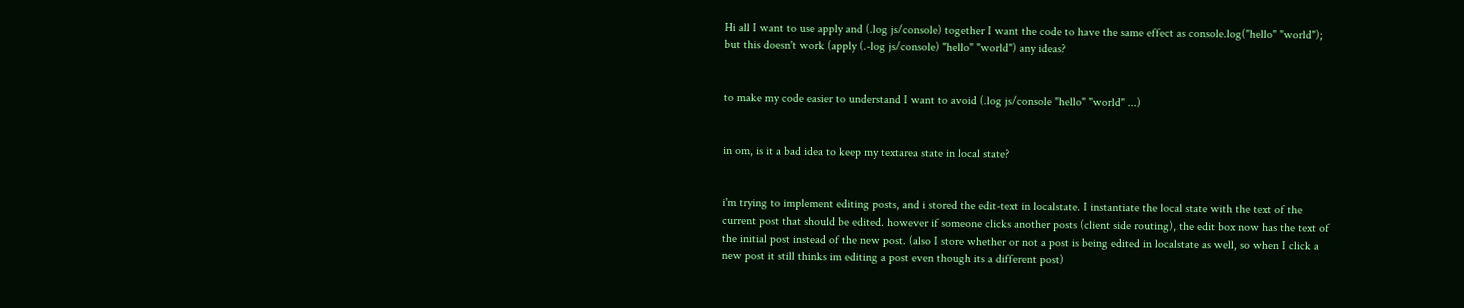Hi all I want to use apply and (.log js/console) together I want the code to have the same effect as console.log("hello" "world"); but this doesn't work (apply (.-log js/console) "hello" "world") any ideas?


to make my code easier to understand I want to avoid (.log js/console "hello" "world" ...)


in om, is it a bad idea to keep my textarea state in local state?


i'm trying to implement editing posts, and i stored the edit-text in localstate. I instantiate the local state with the text of the current post that should be edited. however if someone clicks another posts (client side routing), the edit box now has the text of the initial post instead of the new post. (also I store whether or not a post is being edited in localstate as well, so when I click a new post it still thinks im editing a post even though its a different post)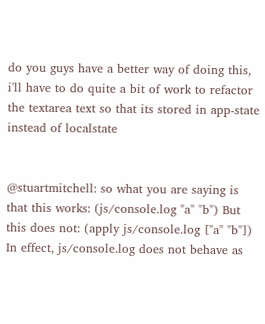do you guys have a better way of doing this, i'll have to do quite a bit of work to refactor the textarea text so that its stored in app-state instead of localstate


@stuartmitchell: so what you are saying is that this works: (js/console.log "a" "b") But this does not: (apply js/console.log ["a" "b"]) In effect, js/console.log does not behave as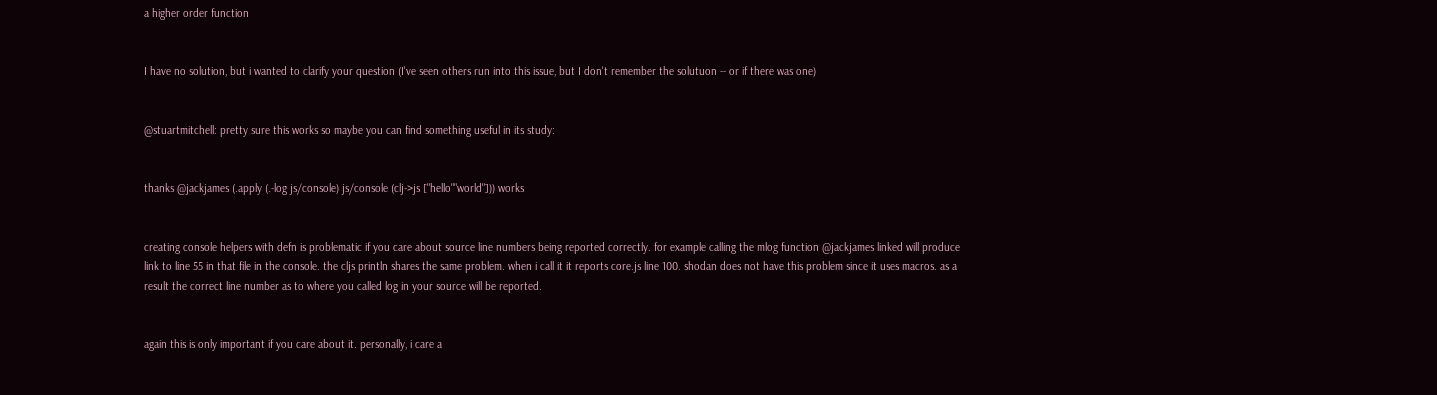a higher order function


I have no solution, but i wanted to clarify your question (I've seen others run into this issue, but I don't remember the solutuon -- or if there was one)


@stuartmitchell: pretty sure this works so maybe you can find something useful in its study:


thanks @jackjames (.apply (.-log js/console) js/console (clj->js ["hello""world"])) works


creating console helpers with defn is problematic if you care about source line numbers being reported correctly. for example calling the mlog function @jackjames linked will produce link to line 55 in that file in the console. the cljs println shares the same problem. when i call it it reports core.js line 100. shodan does not have this problem since it uses macros. as a result the correct line number as to where you called log in your source will be reported.


again this is only important if you care about it. personally, i care a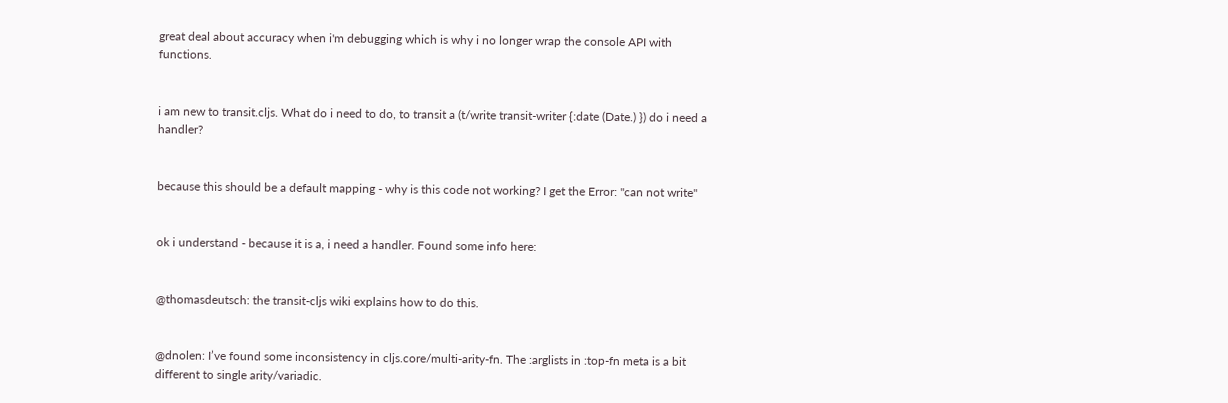great deal about accuracy when i'm debugging which is why i no longer wrap the console API with functions.


i am new to transit.cljs. What do i need to do, to transit a (t/write transit-writer {:date (Date.) }) do i need a handler?


because this should be a default mapping - why is this code not working? I get the Error: "can not write"


ok i understand - because it is a, i need a handler. Found some info here:


@thomasdeutsch: the transit-cljs wiki explains how to do this.


@dnolen: I’ve found some inconsistency in cljs.core/multi-arity-fn. The :arglists in :top-fn meta is a bit different to single arity/variadic.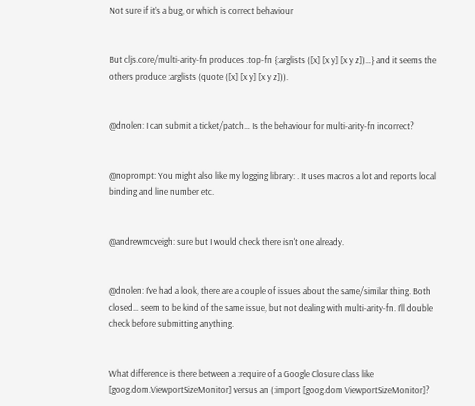Not sure if it’s a bug, or which is correct behaviour


But cljs.core/multi-arity-fn produces :top-fn {:arglists ([x] [x y] [x y z])…} and it seems the others produce :arglists (quote ([x] [x y] [x y z])).


@dnolen: I can submit a ticket/patch… Is the behaviour for multi-arity-fn incorrect?


@noprompt: You might also like my logging library: . It uses macros a lot and reports local binding and line number etc.


@andrewmcveigh: sure but I would check there isn't one already.


@dnolen: I’ve had a look, there are a couple of issues about the same/similar thing. Both closed… seem to be kind of the same issue, but not dealing with multi-arity-fn. I’ll double check before submitting anything.


What difference is there between a :require of a Google Closure class like [goog.dom.ViewportSizeMonitor] versus an (:import [goog.dom ViewportSizeMonitor]?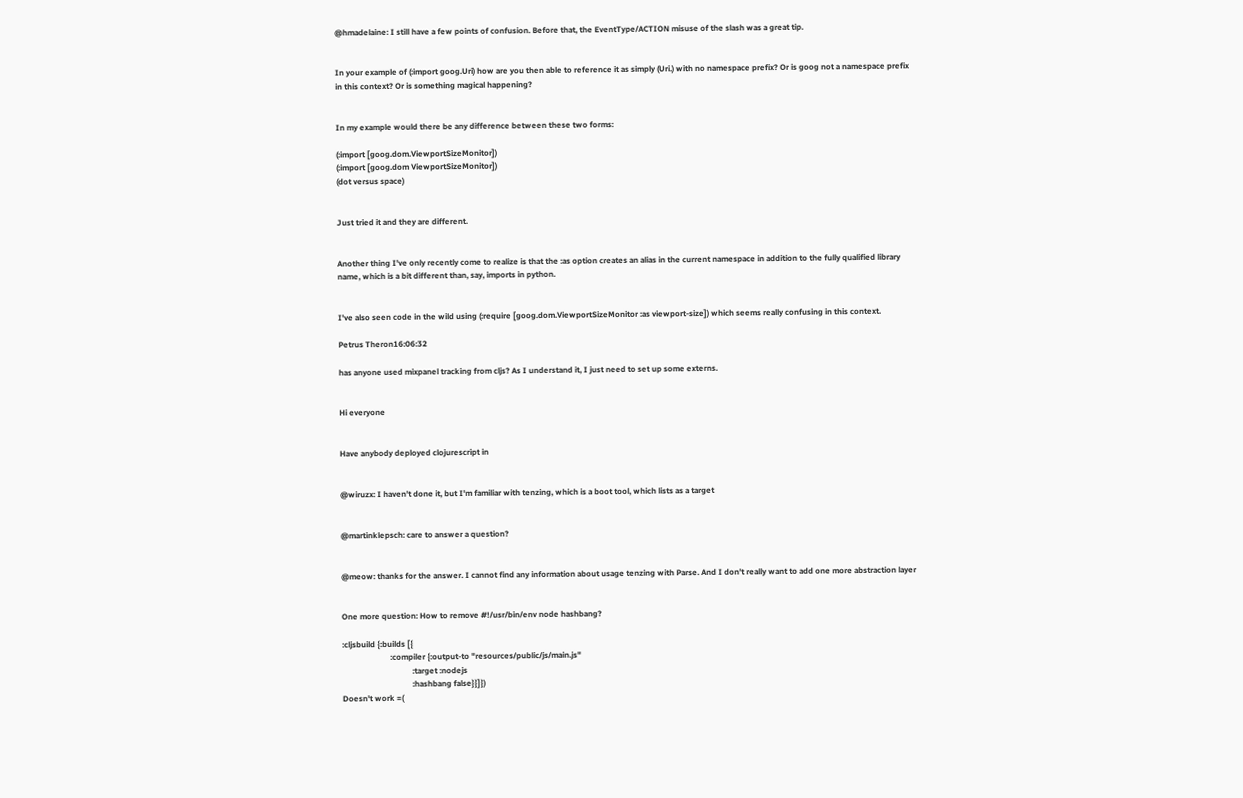@hmadelaine: I still have a few points of confusion. Before that, the EventType/ACTION misuse of the slash was a great tip.


In your example of (:import goog.Uri) how are you then able to reference it as simply (Uri.) with no namespace prefix? Or is goog not a namespace prefix in this context? Or is something magical happening?


In my example would there be any difference between these two forms:

(:import [goog.dom.ViewportSizeMonitor])
(:import [goog.dom ViewportSizeMonitor])
(dot versus space)


Just tried it and they are different.


Another thing I've only recently come to realize is that the :as option creates an alias in the current namespace in addition to the fully qualified library name, which is a bit different than, say, imports in python.


I've also seen code in the wild using (:require [goog.dom.ViewportSizeMonitor :as viewport-size]) which seems really confusing in this context.

Petrus Theron16:06:32

has anyone used mixpanel tracking from cljs? As I understand it, I just need to set up some externs.


Hi everyone


Have anybody deployed clojurescript in


@wiruzx: I haven't done it, but I'm familiar with tenzing, which is a boot tool, which lists as a target


@martinklepsch: care to answer a question?


@meow: thanks for the answer. I cannot find any information about usage tenzing with Parse. And I don't really want to add one more abstraction layer


One more question: How to remove #!/usr/bin/env node hashbang?

:cljsbuild {:builds [{
                        :compiler {:output-to "resources/public/js/main.js"
                                   :target :nodejs
                                   :hashbang false}}]})
Doesn't work =(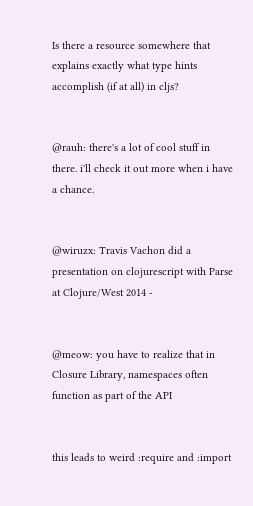Is there a resource somewhere that explains exactly what type hints accomplish (if at all) in cljs?


@rauh: there's a lot of cool stuff in there. i'll check it out more when i have a chance.


@wiruzx: Travis Vachon did a presentation on clojurescript with Parse at Clojure/West 2014 -


@meow: you have to realize that in Closure Library, namespaces often function as part of the API


this leads to weird :require and :import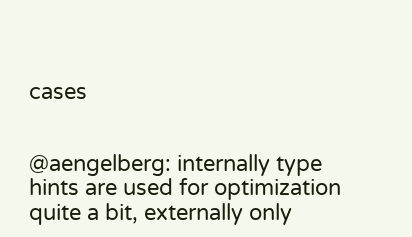cases


@aengelberg: internally type hints are used for optimization quite a bit, externally only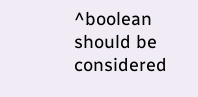^boolean should be considered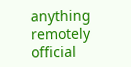anything remotely official